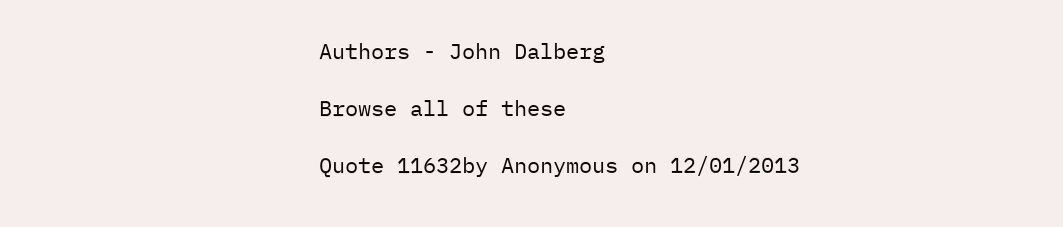Authors - John Dalberg

Browse all of these

Quote 11632by Anonymous on 12/01/2013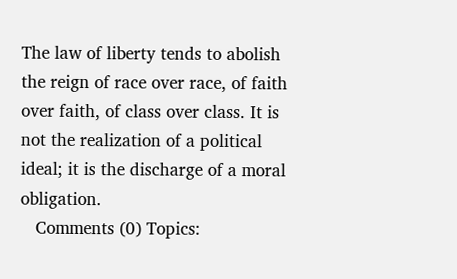The law of liberty tends to abolish the reign of race over race, of faith over faith, of class over class. It is not the realization of a political ideal; it is the discharge of a moral obligation.
   Comments (0) Topics: